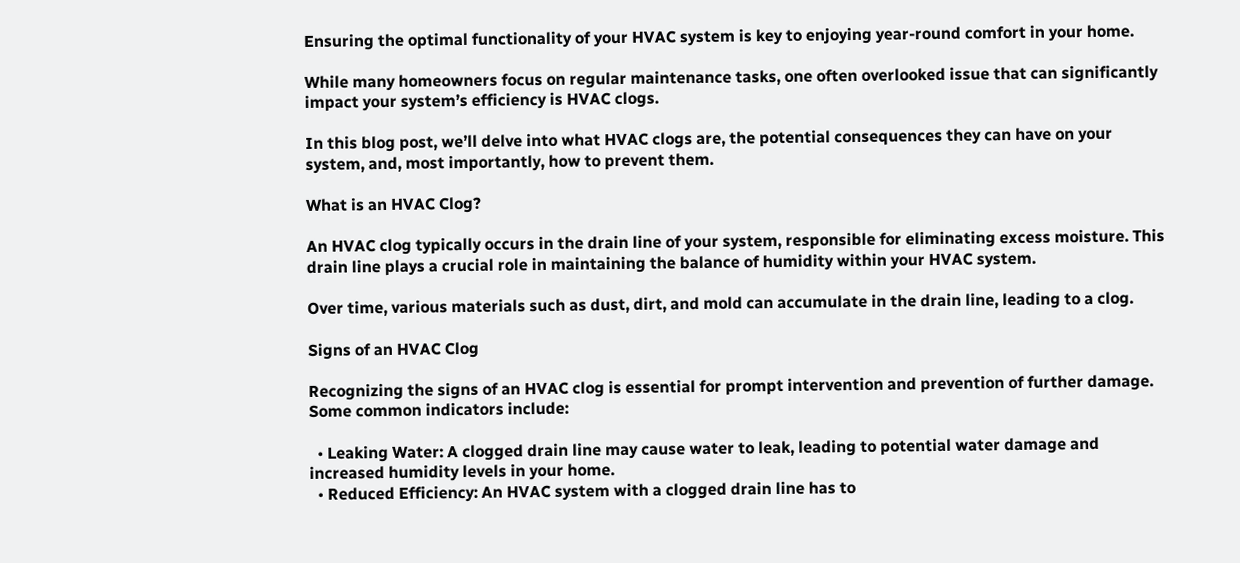Ensuring the optimal functionality of your HVAC system is key to enjoying year-round comfort in your home.

While many homeowners focus on regular maintenance tasks, one often overlooked issue that can significantly impact your system’s efficiency is HVAC clogs.

In this blog post, we’ll delve into what HVAC clogs are, the potential consequences they can have on your system, and, most importantly, how to prevent them.

What is an HVAC Clog?

An HVAC clog typically occurs in the drain line of your system, responsible for eliminating excess moisture. This drain line plays a crucial role in maintaining the balance of humidity within your HVAC system.

Over time, various materials such as dust, dirt, and mold can accumulate in the drain line, leading to a clog.

Signs of an HVAC Clog

Recognizing the signs of an HVAC clog is essential for prompt intervention and prevention of further damage. Some common indicators include:

  • Leaking Water: A clogged drain line may cause water to leak, leading to potential water damage and increased humidity levels in your home.
  • Reduced Efficiency: An HVAC system with a clogged drain line has to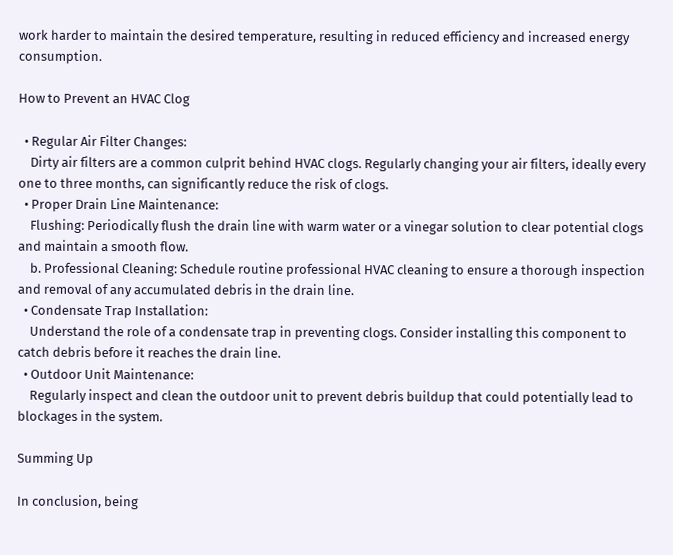work harder to maintain the desired temperature, resulting in reduced efficiency and increased energy consumption.

How to Prevent an HVAC Clog

  • Regular Air Filter Changes:
    Dirty air filters are a common culprit behind HVAC clogs. Regularly changing your air filters, ideally every one to three months, can significantly reduce the risk of clogs.
  • Proper Drain Line Maintenance:
    Flushing: Periodically flush the drain line with warm water or a vinegar solution to clear potential clogs and maintain a smooth flow.
    b. Professional Cleaning: Schedule routine professional HVAC cleaning to ensure a thorough inspection and removal of any accumulated debris in the drain line.
  • Condensate Trap Installation:
    Understand the role of a condensate trap in preventing clogs. Consider installing this component to catch debris before it reaches the drain line.
  • Outdoor Unit Maintenance:
    Regularly inspect and clean the outdoor unit to prevent debris buildup that could potentially lead to blockages in the system.

Summing Up

In conclusion, being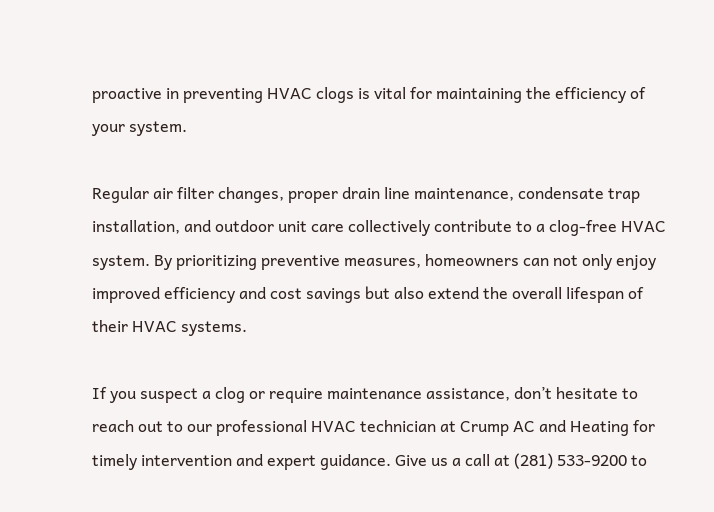proactive in preventing HVAC clogs is vital for maintaining the efficiency of your system.

Regular air filter changes, proper drain line maintenance, condensate trap installation, and outdoor unit care collectively contribute to a clog-free HVAC system. By prioritizing preventive measures, homeowners can not only enjoy improved efficiency and cost savings but also extend the overall lifespan of their HVAC systems.

If you suspect a clog or require maintenance assistance, don’t hesitate to reach out to our professional HVAC technician at Crump AC and Heating for timely intervention and expert guidance. Give us a call at (281) 533-9200 to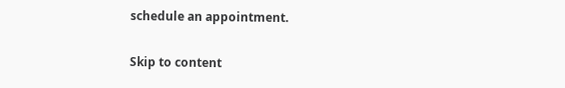schedule an appointment.

Skip to content